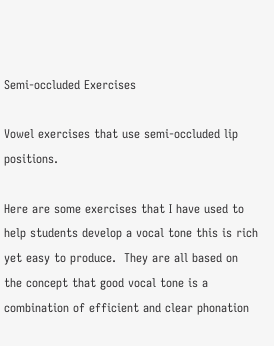Semi-occluded Exercises

Vowel exercises that use semi-occluded lip positions.

Here are some exercises that I have used to help students develop a vocal tone this is rich yet easy to produce.  They are all based on the concept that good vocal tone is a combination of efficient and clear phonation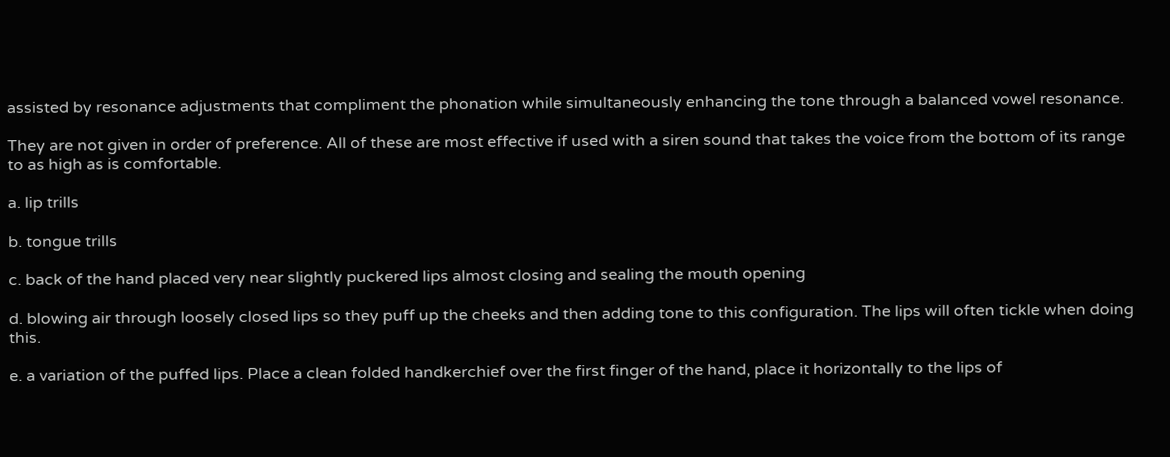assisted by resonance adjustments that compliment the phonation while simultaneously enhancing the tone through a balanced vowel resonance.

They are not given in order of preference. All of these are most effective if used with a siren sound that takes the voice from the bottom of its range to as high as is comfortable.

a. lip trills

b. tongue trills

c. back of the hand placed very near slightly puckered lips almost closing and sealing the mouth opening

d. blowing air through loosely closed lips so they puff up the cheeks and then adding tone to this configuration. The lips will often tickle when doing this.

e. a variation of the puffed lips. Place a clean folded handkerchief over the first finger of the hand, place it horizontally to the lips of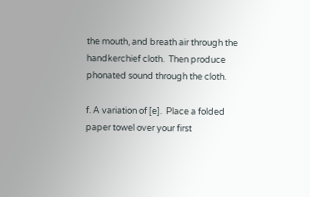the mouth, and breath air through the handkerchief cloth.  Then produce phonated sound through the cloth.

f. A variation of [e].  Place a folded paper towel over your first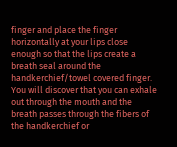finger and place the finger horizontally at your lips close enough so that the lips create a breath seal around the handkerchief/towel covered finger. You will discover that you can exhale out through the mouth and the breath passes through the fibers of the handkerchief or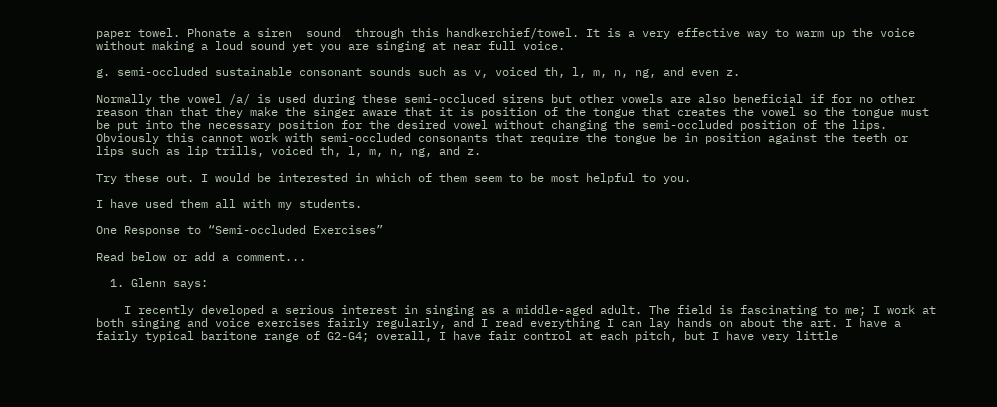paper towel. Phonate a siren  sound  through this handkerchief/towel. It is a very effective way to warm up the voice without making a loud sound yet you are singing at near full voice.

g. semi-occluded sustainable consonant sounds such as v, voiced th, l, m, n, ng, and even z.

Normally the vowel /a/ is used during these semi-occluced sirens but other vowels are also beneficial if for no other reason than that they make the singer aware that it is position of the tongue that creates the vowel so the tongue must be put into the necessary position for the desired vowel without changing the semi-occluded position of the lips. Obviously this cannot work with semi-occluded consonants that require the tongue be in position against the teeth or lips such as lip trills, voiced th, l, m, n, ng, and z.

Try these out. I would be interested in which of them seem to be most helpful to you.

I have used them all with my students.

One Response to “Semi-occluded Exercises”

Read below or add a comment...

  1. Glenn says:

    I recently developed a serious interest in singing as a middle-aged adult. The field is fascinating to me; I work at both singing and voice exercises fairly regularly, and I read everything I can lay hands on about the art. I have a fairly typical baritone range of G2-G4; overall, I have fair control at each pitch, but I have very little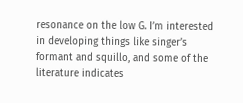resonance on the low G. I’m interested in developing things like singer’s formant and squillo, and some of the literature indicates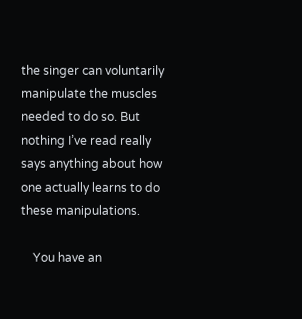the singer can voluntarily manipulate the muscles needed to do so. But nothing I’ve read really says anything about how one actually learns to do these manipulations.

    You have an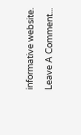informative website.

Leave A Comment...